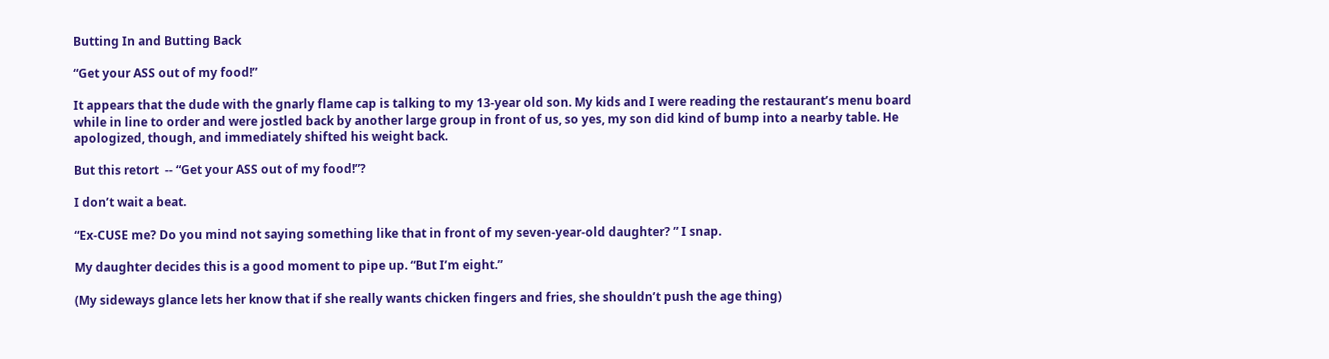Butting In and Butting Back

“Get your ASS out of my food!”

It appears that the dude with the gnarly flame cap is talking to my 13-year old son. My kids and I were reading the restaurant’s menu board while in line to order and were jostled back by another large group in front of us, so yes, my son did kind of bump into a nearby table. He apologized, though, and immediately shifted his weight back.

But this retort  -- “Get your ASS out of my food!”?

I don’t wait a beat.

“Ex-CUSE me? Do you mind not saying something like that in front of my seven-year-old daughter? ” I snap.

My daughter decides this is a good moment to pipe up. “But I’m eight.”

(My sideways glance lets her know that if she really wants chicken fingers and fries, she shouldn’t push the age thing)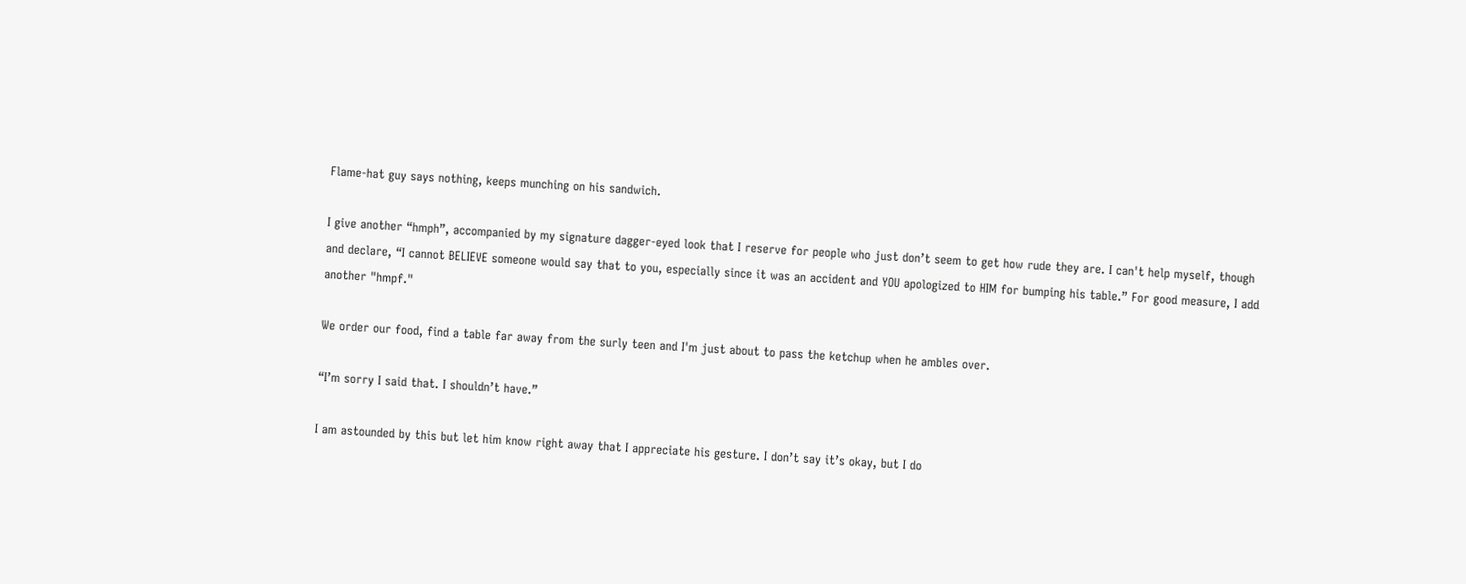Flame-hat guy says nothing, keeps munching on his sandwich.

I give another “hmph”, accompanied by my signature dagger-eyed look that I reserve for people who just don’t seem to get how rude they are. I can't help myself, though and declare, “I cannot BELIEVE someone would say that to you, especially since it was an accident and YOU apologized to HIM for bumping his table.” For good measure, I add another "hmpf."

We order our food, find a table far away from the surly teen and I'm just about to pass the ketchup when he ambles over.

“I’m sorry I said that. I shouldn’t have.”

I am astounded by this but let him know right away that I appreciate his gesture. I don’t say it’s okay, but I do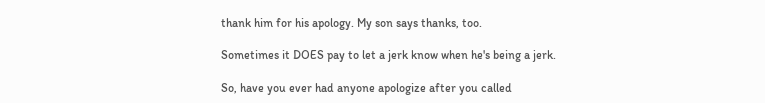thank him for his apology. My son says thanks, too.

Sometimes it DOES pay to let a jerk know when he's being a jerk.

So, have you ever had anyone apologize after you called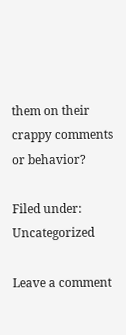them on their crappy comments or behavior?

Filed under: Uncategorized

Leave a comment